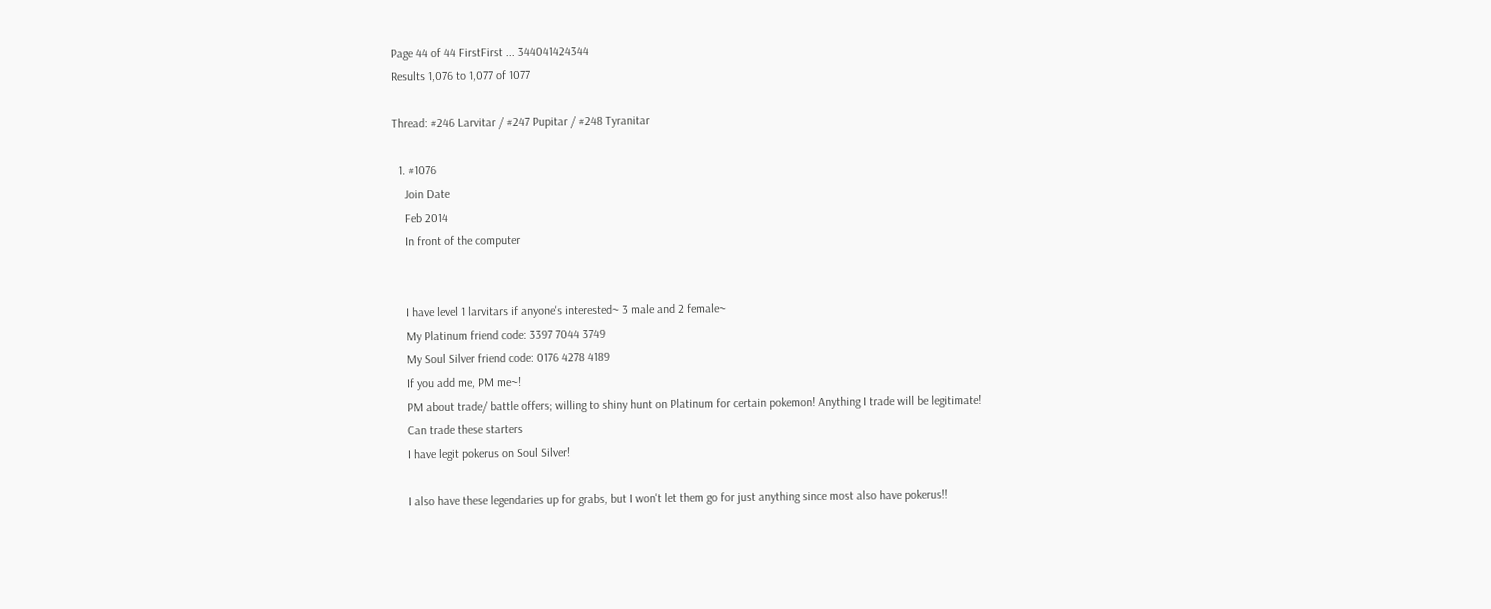Page 44 of 44 FirstFirst ... 344041424344
Results 1,076 to 1,077 of 1077

Thread: #246 Larvitar / #247 Pupitar / #248 Tyranitar

  1. #1076
    Join Date
    Feb 2014
    In front of the computer


    I have level 1 larvitars if anyone's interested~ 3 male and 2 female~
    My Platinum friend code: 3397 7044 3749
    My Soul Silver friend code: 0176 4278 4189
    If you add me, PM me~!
    PM about trade/ battle offers; willing to shiny hunt on Platinum for certain pokemon! Anything I trade will be legitimate!
    Can trade these starters
    I have legit pokerus on Soul Silver!

    I also have these legendaries up for grabs, but I won't let them go for just anything since most also have pokerus!!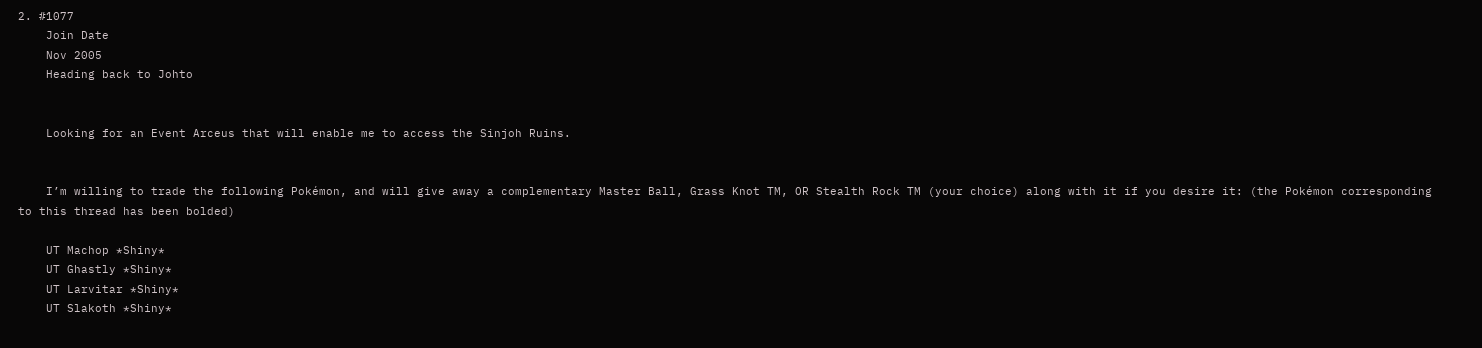2. #1077
    Join Date
    Nov 2005
    Heading back to Johto


    Looking for an Event Arceus that will enable me to access the Sinjoh Ruins.


    I’m willing to trade the following Pokémon, and will give away a complementary Master Ball, Grass Knot TM, OR Stealth Rock TM (your choice) along with it if you desire it: (the Pokémon corresponding to this thread has been bolded)

    UT Machop *Shiny*
    UT Ghastly *Shiny*
    UT Larvitar *Shiny*
    UT Slakoth *Shiny*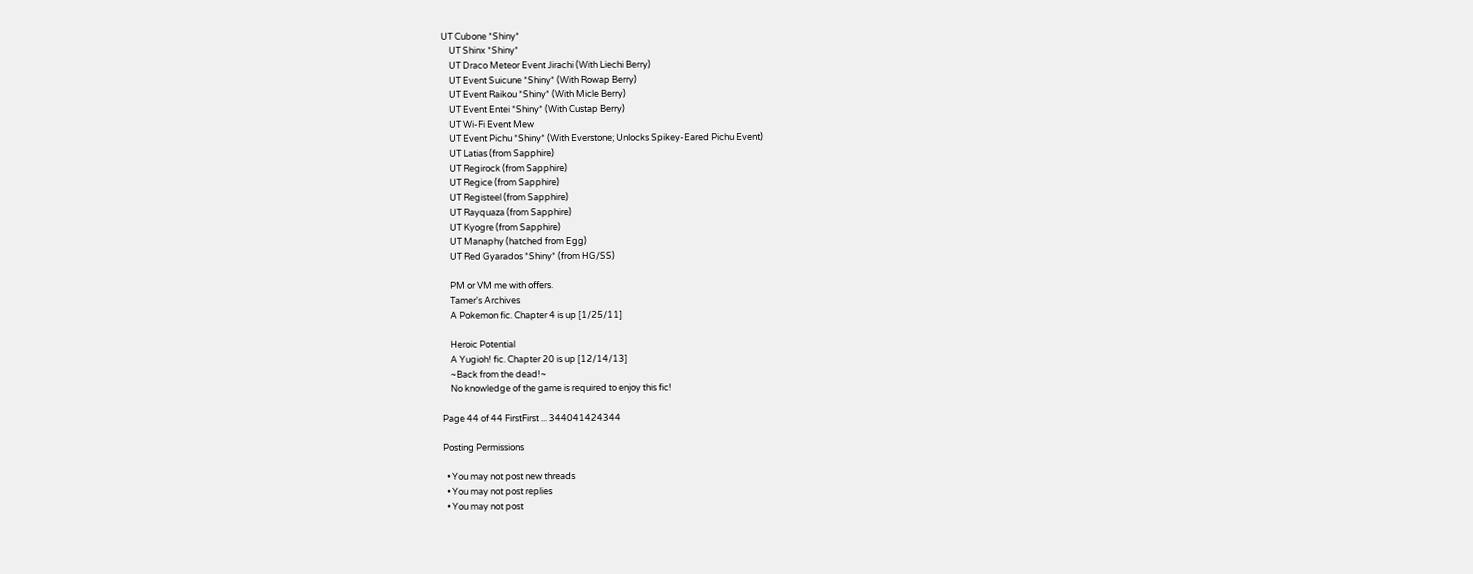UT Cubone *Shiny*
    UT Shinx *Shiny*
    UT Draco Meteor Event Jirachi (With Liechi Berry)
    UT Event Suicune *Shiny* (With Rowap Berry)
    UT Event Raikou *Shiny* (With Micle Berry)
    UT Event Entei *Shiny* (With Custap Berry)
    UT Wi-Fi Event Mew
    UT Event Pichu *Shiny* (With Everstone; Unlocks Spikey-Eared Pichu Event)
    UT Latias (from Sapphire)
    UT Regirock (from Sapphire)
    UT Regice (from Sapphire)
    UT Registeel (from Sapphire)
    UT Rayquaza (from Sapphire)
    UT Kyogre (from Sapphire)
    UT Manaphy (hatched from Egg)
    UT Red Gyarados *Shiny* (from HG/SS)

    PM or VM me with offers.
    Tamer's Archives
    A Pokemon fic. Chapter 4 is up [1/25/11]

    Heroic Potential
    A Yugioh! fic. Chapter 20 is up [12/14/13]
    ~Back from the dead!~
    No knowledge of the game is required to enjoy this fic!

Page 44 of 44 FirstFirst ... 344041424344

Posting Permissions

  • You may not post new threads
  • You may not post replies
  • You may not post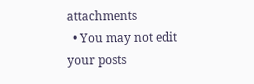attachments
  • You may not edit your posts